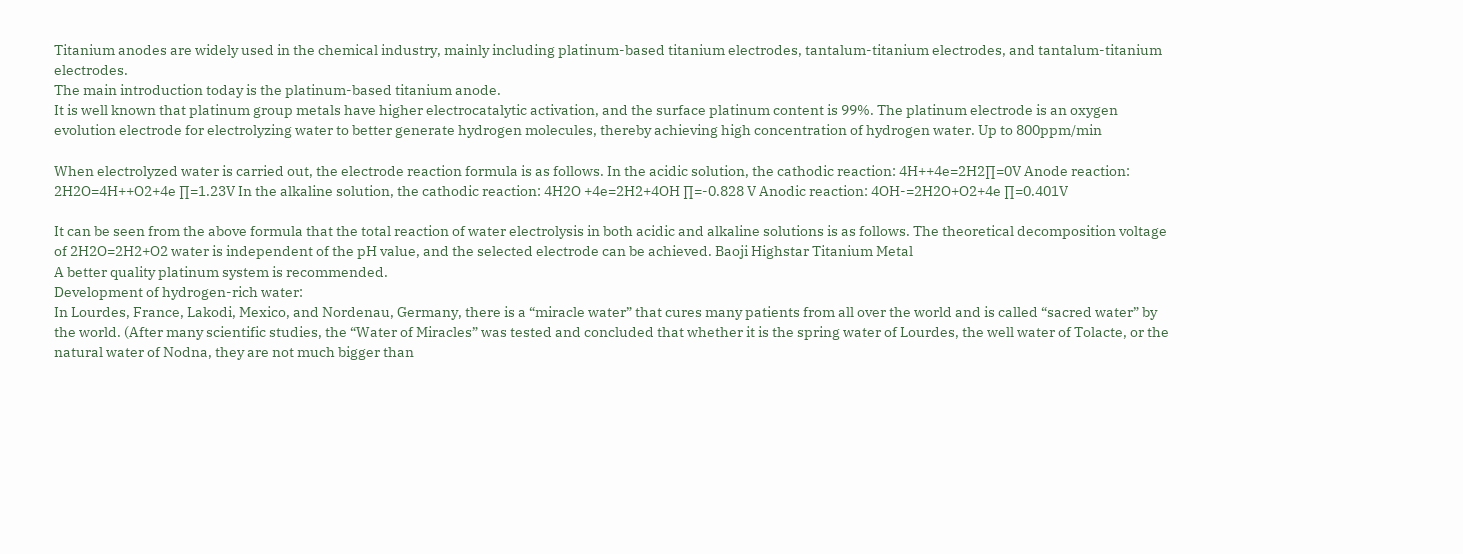Titanium anodes are widely used in the chemical industry, mainly including platinum-based titanium electrodes, tantalum-titanium electrodes, and tantalum-titanium electrodes.
The main introduction today is the platinum-based titanium anode.
It is well known that platinum group metals have higher electrocatalytic activation, and the surface platinum content is 99%. The platinum electrode is an oxygen evolution electrode for electrolyzing water to better generate hydrogen molecules, thereby achieving high concentration of hydrogen water. Up to 800ppm/min

When electrolyzed water is carried out, the electrode reaction formula is as follows. In the acidic solution, the cathodic reaction: 4H++4e=2H2∏=0V Anode reaction: 2H2O=4H++O2+4e ∏=1.23V In the alkaline solution, the cathodic reaction: 4H2O +4e=2H2+4OH ∏=-0.828 V Anodic reaction: 4OH-=2H2O+O2+4e ∏=0.401V

It can be seen from the above formula that the total reaction of water electrolysis in both acidic and alkaline solutions is as follows. The theoretical decomposition voltage of 2H2O=2H2+O2 water is independent of the pH value, and the selected electrode can be achieved. Baoji Highstar Titanium Metal
A better quality platinum system is recommended.
Development of hydrogen-rich water:
In Lourdes, France, Lakodi, Mexico, and Nordenau, Germany, there is a “miracle water” that cures many patients from all over the world and is called “sacred water” by the world. (After many scientific studies, the “Water of Miracles” was tested and concluded that whether it is the spring water of Lourdes, the well water of Tolacte, or the natural water of Nodna, they are not much bigger than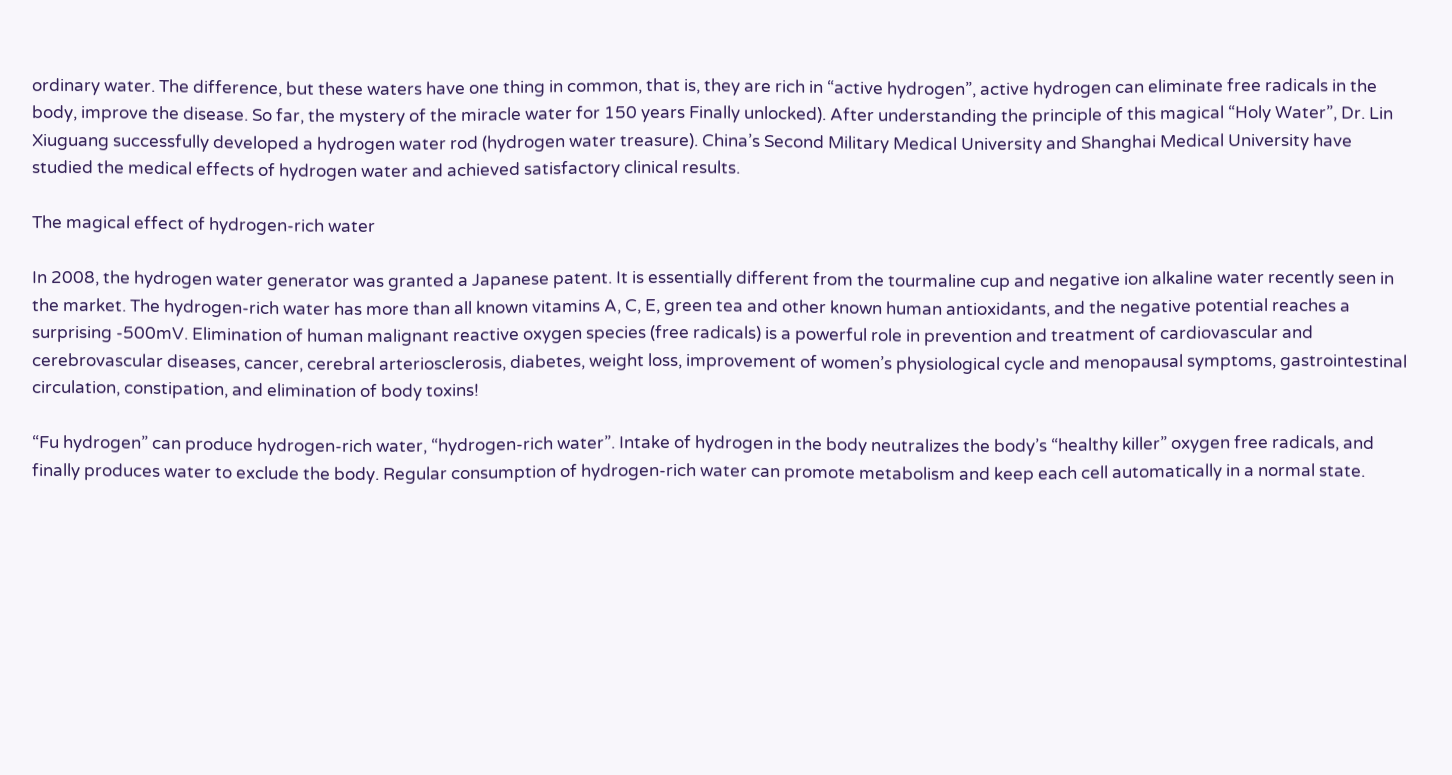ordinary water. The difference, but these waters have one thing in common, that is, they are rich in “active hydrogen”, active hydrogen can eliminate free radicals in the body, improve the disease. So far, the mystery of the miracle water for 150 years Finally unlocked). After understanding the principle of this magical “Holy Water”, Dr. Lin Xiuguang successfully developed a hydrogen water rod (hydrogen water treasure). China’s Second Military Medical University and Shanghai Medical University have studied the medical effects of hydrogen water and achieved satisfactory clinical results.

The magical effect of hydrogen-rich water

In 2008, the hydrogen water generator was granted a Japanese patent. It is essentially different from the tourmaline cup and negative ion alkaline water recently seen in the market. The hydrogen-rich water has more than all known vitamins A, C, E, green tea and other known human antioxidants, and the negative potential reaches a surprising -500mV. Elimination of human malignant reactive oxygen species (free radicals) is a powerful role in prevention and treatment of cardiovascular and cerebrovascular diseases, cancer, cerebral arteriosclerosis, diabetes, weight loss, improvement of women’s physiological cycle and menopausal symptoms, gastrointestinal circulation, constipation, and elimination of body toxins!

“Fu hydrogen” can produce hydrogen-rich water, “hydrogen-rich water”. Intake of hydrogen in the body neutralizes the body’s “healthy killer” oxygen free radicals, and finally produces water to exclude the body. Regular consumption of hydrogen-rich water can promote metabolism and keep each cell automatically in a normal state.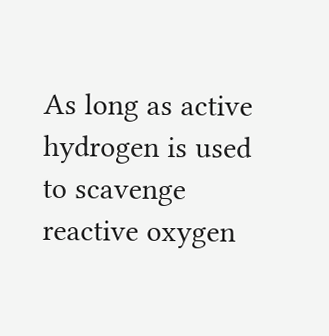As long as active hydrogen is used to scavenge reactive oxygen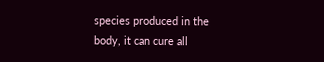species produced in the body, it can cure all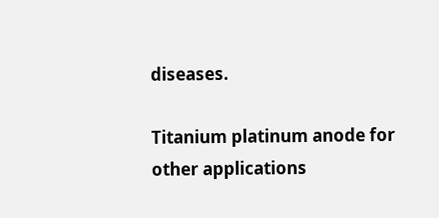diseases.

Titanium platinum anode for other applications